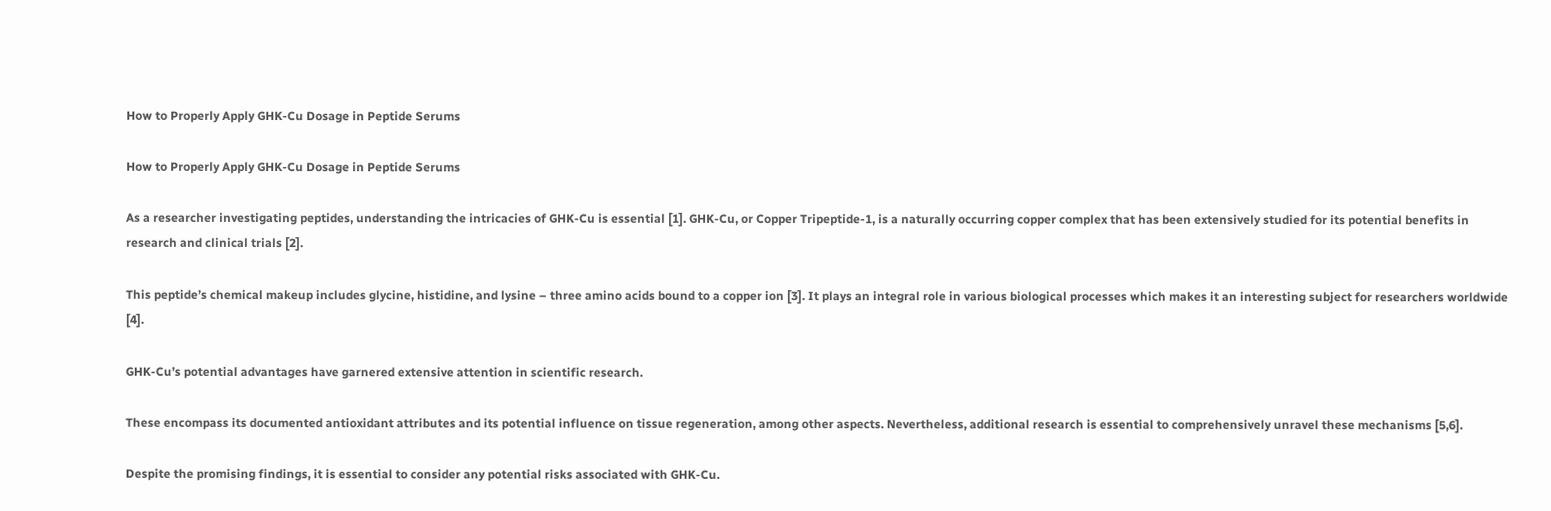How to Properly Apply GHK-Cu Dosage in Peptide Serums

How to Properly Apply GHK-Cu Dosage in Peptide Serums

As a researcher investigating peptides, understanding the intricacies of GHK-Cu is essential [1]. GHK-Cu, or Copper Tripeptide-1, is a naturally occurring copper complex that has been extensively studied for its potential benefits in research and clinical trials [2].

This peptide’s chemical makeup includes glycine, histidine, and lysine – three amino acids bound to a copper ion [3]. It plays an integral role in various biological processes which makes it an interesting subject for researchers worldwide [4].

GHK-Cu’s potential advantages have garnered extensive attention in scientific research.

These encompass its documented antioxidant attributes and its potential influence on tissue regeneration, among other aspects. Nevertheless, additional research is essential to comprehensively unravel these mechanisms [5,6].

Despite the promising findings, it is essential to consider any potential risks associated with GHK-Cu.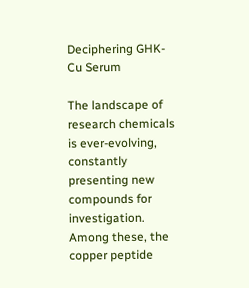Deciphering GHK-Cu Serum

The landscape of research chemicals is ever-evolving, constantly presenting new compounds for investigation. Among these, the copper peptide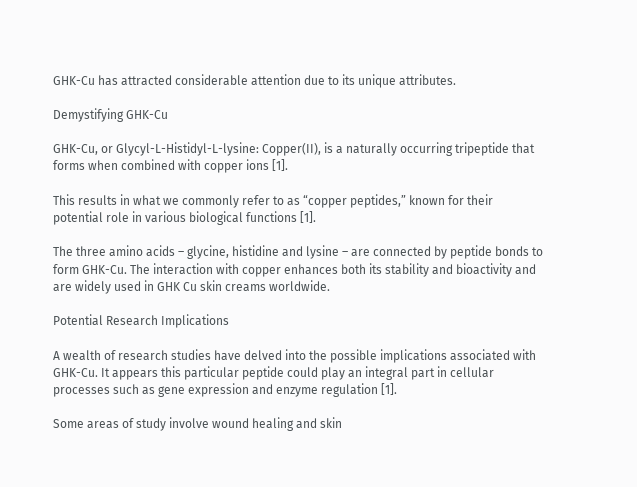GHK-Cu has attracted considerable attention due to its unique attributes.

Demystifying GHK-Cu

GHK-Cu, or Glycyl-L-Histidyl-L-lysine: Copper(II), is a naturally occurring tripeptide that forms when combined with copper ions [1].

This results in what we commonly refer to as “copper peptides,” known for their potential role in various biological functions [1].

The three amino acids – glycine, histidine and lysine – are connected by peptide bonds to form GHK-Cu. The interaction with copper enhances both its stability and bioactivity and are widely used in GHK Cu skin creams worldwide.

Potential Research Implications

A wealth of research studies have delved into the possible implications associated with GHK-Cu. It appears this particular peptide could play an integral part in cellular processes such as gene expression and enzyme regulation [1].

Some areas of study involve wound healing and skin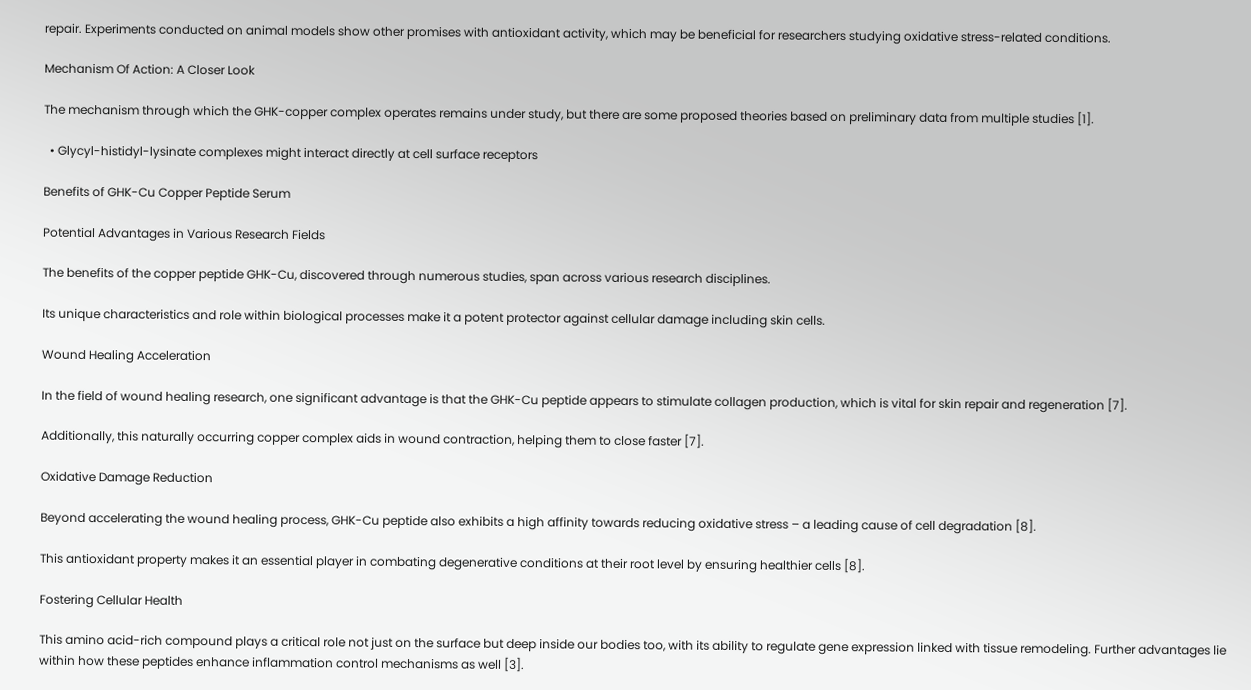repair. Experiments conducted on animal models show other promises with antioxidant activity, which may be beneficial for researchers studying oxidative stress-related conditions.

Mechanism Of Action: A Closer Look

The mechanism through which the GHK-copper complex operates remains under study, but there are some proposed theories based on preliminary data from multiple studies [1].

  • Glycyl-histidyl-lysinate complexes might interact directly at cell surface receptors

Benefits of GHK-Cu Copper Peptide Serum

Potential Advantages in Various Research Fields

The benefits of the copper peptide GHK-Cu, discovered through numerous studies, span across various research disciplines.

Its unique characteristics and role within biological processes make it a potent protector against cellular damage including skin cells.

Wound Healing Acceleration

In the field of wound healing research, one significant advantage is that the GHK-Cu peptide appears to stimulate collagen production, which is vital for skin repair and regeneration [7].

Additionally, this naturally occurring copper complex aids in wound contraction, helping them to close faster [7].

Oxidative Damage Reduction

Beyond accelerating the wound healing process, GHK-Cu peptide also exhibits a high affinity towards reducing oxidative stress – a leading cause of cell degradation [8].

This antioxidant property makes it an essential player in combating degenerative conditions at their root level by ensuring healthier cells [8].

Fostering Cellular Health

This amino acid-rich compound plays a critical role not just on the surface but deep inside our bodies too, with its ability to regulate gene expression linked with tissue remodeling. Further advantages lie within how these peptides enhance inflammation control mechanisms as well [3].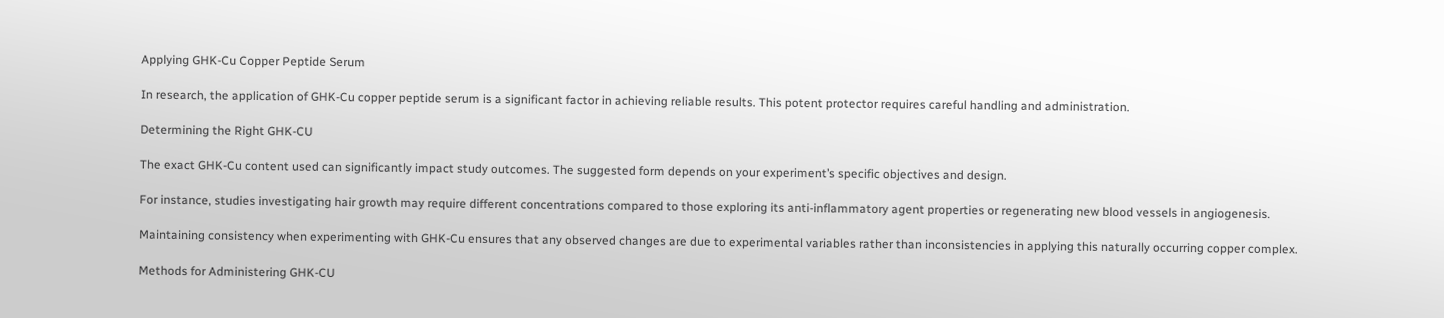Applying GHK-Cu Copper Peptide Serum

In research, the application of GHK-Cu copper peptide serum is a significant factor in achieving reliable results. This potent protector requires careful handling and administration.

Determining the Right GHK-CU

The exact GHK-Cu content used can significantly impact study outcomes. The suggested form depends on your experiment’s specific objectives and design.

For instance, studies investigating hair growth may require different concentrations compared to those exploring its anti-inflammatory agent properties or regenerating new blood vessels in angiogenesis.

Maintaining consistency when experimenting with GHK-Cu ensures that any observed changes are due to experimental variables rather than inconsistencies in applying this naturally occurring copper complex.

Methods for Administering GHK-CU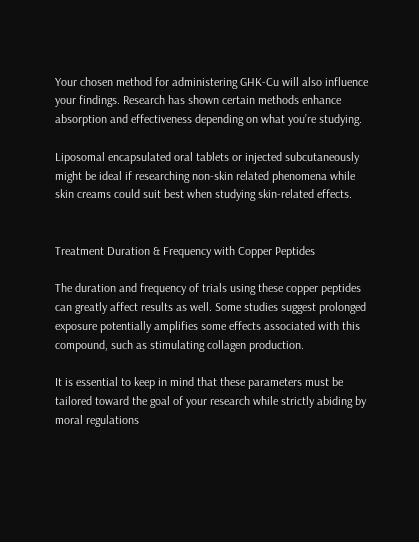Your chosen method for administering GHK-Cu will also influence your findings. Research has shown certain methods enhance absorption and effectiveness depending on what you’re studying.

Liposomal encapsulated oral tablets or injected subcutaneously might be ideal if researching non-skin related phenomena while skin creams could suit best when studying skin-related effects.


Treatment Duration & Frequency with Copper Peptides

The duration and frequency of trials using these copper peptides can greatly affect results as well. Some studies suggest prolonged exposure potentially amplifies some effects associated with this compound, such as stimulating collagen production.

It is essential to keep in mind that these parameters must be tailored toward the goal of your research while strictly abiding by moral regulations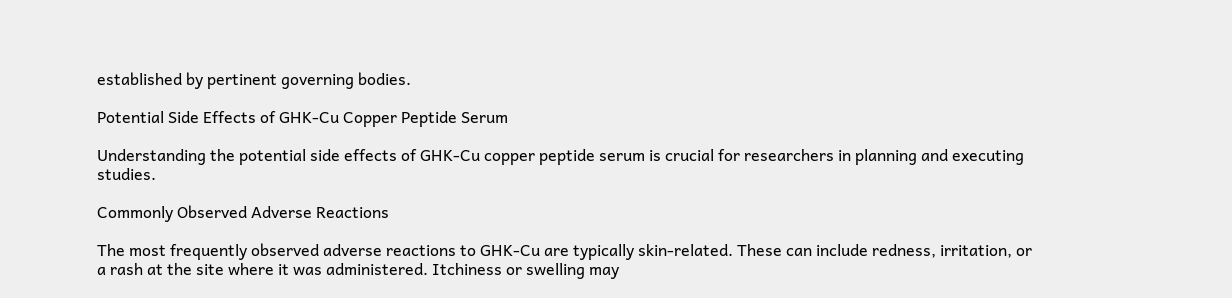established by pertinent governing bodies.

Potential Side Effects of GHK-Cu Copper Peptide Serum

Understanding the potential side effects of GHK-Cu copper peptide serum is crucial for researchers in planning and executing studies.

Commonly Observed Adverse Reactions

The most frequently observed adverse reactions to GHK-Cu are typically skin-related. These can include redness, irritation, or a rash at the site where it was administered. Itchiness or swelling may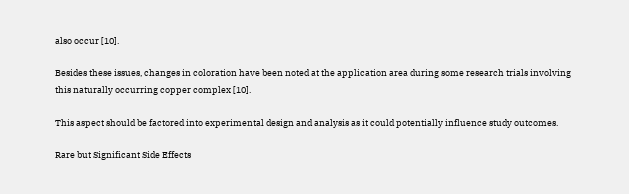also occur [10].

Besides these issues, changes in coloration have been noted at the application area during some research trials involving this naturally occurring copper complex [10].

This aspect should be factored into experimental design and analysis as it could potentially influence study outcomes.

Rare but Significant Side Effects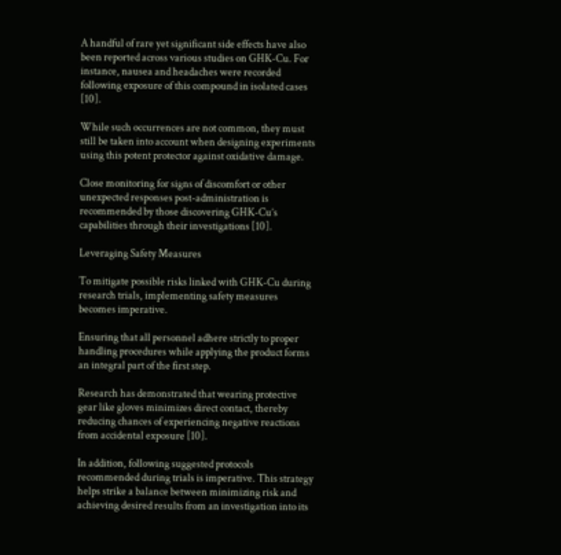A handful of rare yet significant side effects have also been reported across various studies on GHK-Cu. For instance, nausea and headaches were recorded following exposure of this compound in isolated cases [10].

While such occurrences are not common, they must still be taken into account when designing experiments using this potent protector against oxidative damage.

Close monitoring for signs of discomfort or other unexpected responses post-administration is recommended by those discovering GHK-Cu’s capabilities through their investigations [10].

Leveraging Safety Measures

To mitigate possible risks linked with GHK-Cu during research trials, implementing safety measures becomes imperative.

Ensuring that all personnel adhere strictly to proper handling procedures while applying the product forms an integral part of the first step.

Research has demonstrated that wearing protective gear like gloves minimizes direct contact, thereby reducing chances of experiencing negative reactions from accidental exposure [10].

In addition, following suggested protocols recommended during trials is imperative. This strategy helps strike a balance between minimizing risk and achieving desired results from an investigation into its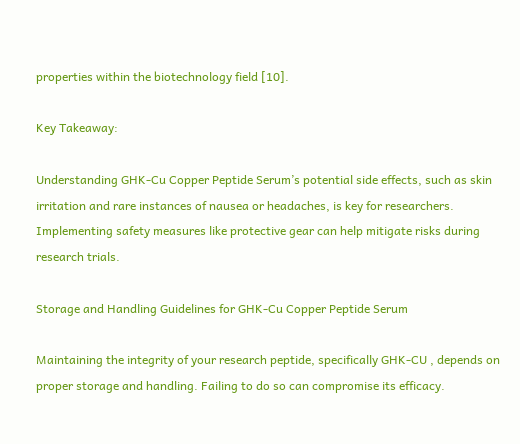properties within the biotechnology field [10].

Key Takeaway:

Understanding GHK-Cu Copper Peptide Serum’s potential side effects, such as skin irritation and rare instances of nausea or headaches, is key for researchers. Implementing safety measures like protective gear can help mitigate risks during research trials.

Storage and Handling Guidelines for GHK-Cu Copper Peptide Serum

Maintaining the integrity of your research peptide, specifically GHK-CU , depends on proper storage and handling. Failing to do so can compromise its efficacy.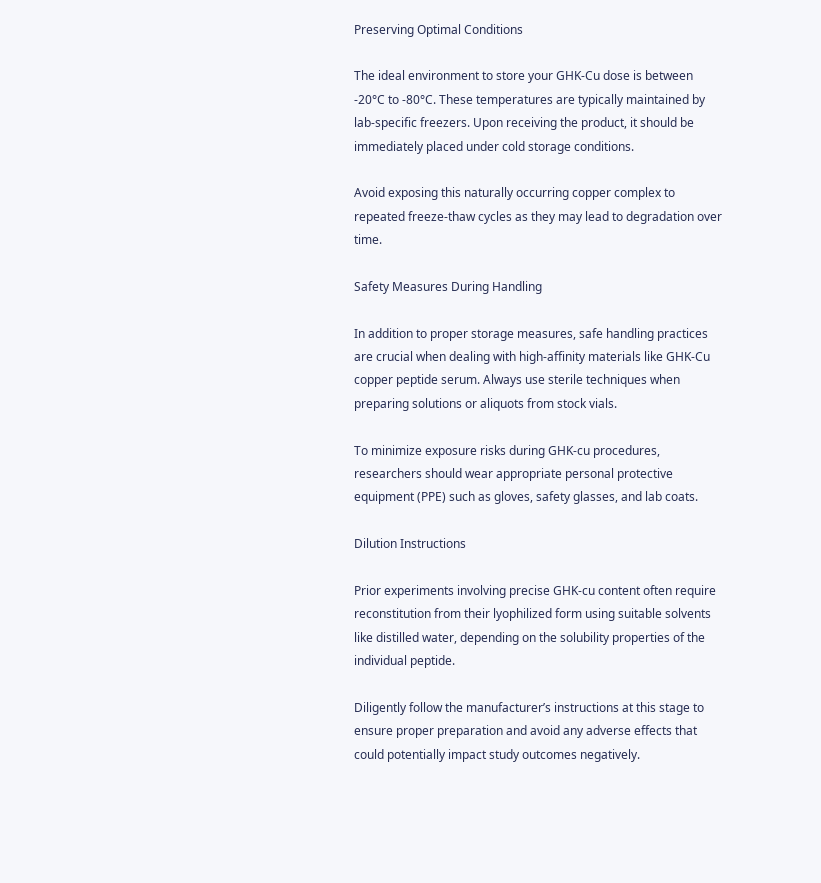Preserving Optimal Conditions

The ideal environment to store your GHK-Cu dose is between -20°C to -80°C. These temperatures are typically maintained by lab-specific freezers. Upon receiving the product, it should be immediately placed under cold storage conditions.

Avoid exposing this naturally occurring copper complex to repeated freeze-thaw cycles as they may lead to degradation over time.

Safety Measures During Handling

In addition to proper storage measures, safe handling practices are crucial when dealing with high-affinity materials like GHK-Cu copper peptide serum. Always use sterile techniques when preparing solutions or aliquots from stock vials.

To minimize exposure risks during GHK-cu procedures, researchers should wear appropriate personal protective equipment (PPE) such as gloves, safety glasses, and lab coats.

Dilution Instructions

Prior experiments involving precise GHK-cu content often require reconstitution from their lyophilized form using suitable solvents like distilled water, depending on the solubility properties of the individual peptide.

Diligently follow the manufacturer’s instructions at this stage to ensure proper preparation and avoid any adverse effects that could potentially impact study outcomes negatively.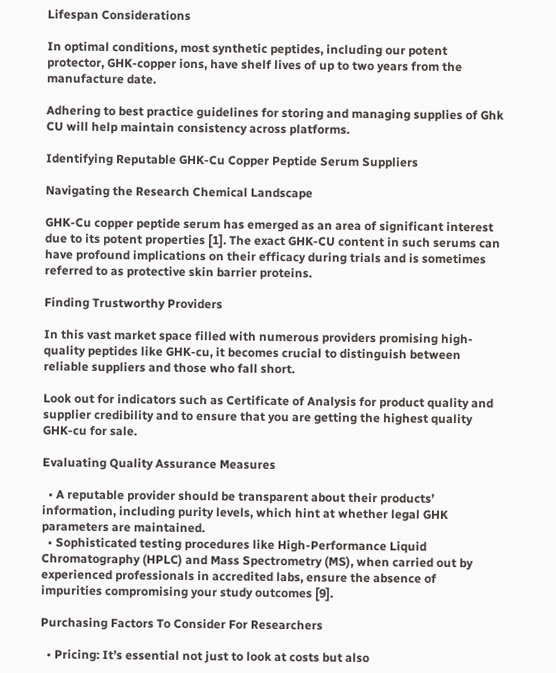Lifespan Considerations

In optimal conditions, most synthetic peptides, including our potent protector, GHK-copper ions, have shelf lives of up to two years from the manufacture date.

Adhering to best practice guidelines for storing and managing supplies of Ghk CU will help maintain consistency across platforms.

Identifying Reputable GHK-Cu Copper Peptide Serum Suppliers

Navigating the Research Chemical Landscape

GHK-Cu copper peptide serum has emerged as an area of significant interest due to its potent properties [1]. The exact GHK-CU content in such serums can have profound implications on their efficacy during trials and is sometimes referred to as protective skin barrier proteins.

Finding Trustworthy Providers

In this vast market space filled with numerous providers promising high-quality peptides like GHK-cu, it becomes crucial to distinguish between reliable suppliers and those who fall short.

Look out for indicators such as Certificate of Analysis for product quality and supplier credibility and to ensure that you are getting the highest quality GHK-cu for sale.

Evaluating Quality Assurance Measures

  • A reputable provider should be transparent about their products’ information, including purity levels, which hint at whether legal GHK parameters are maintained.
  • Sophisticated testing procedures like High-Performance Liquid Chromatography (HPLC) and Mass Spectrometry (MS), when carried out by experienced professionals in accredited labs, ensure the absence of impurities compromising your study outcomes [9].

Purchasing Factors To Consider For Researchers

  • Pricing: It’s essential not just to look at costs but also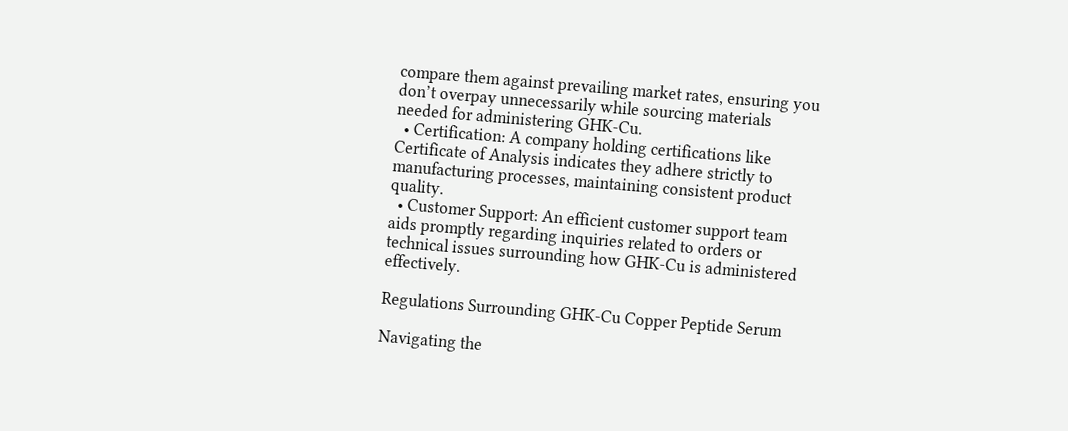compare them against prevailing market rates, ensuring you don’t overpay unnecessarily while sourcing materials needed for administering GHK-Cu.
  • Certification: A company holding certifications like Certificate of Analysis indicates they adhere strictly to manufacturing processes, maintaining consistent product quality.
  • Customer Support: An efficient customer support team aids promptly regarding inquiries related to orders or technical issues surrounding how GHK-Cu is administered effectively.

Regulations Surrounding GHK-Cu Copper Peptide Serum

Navigating the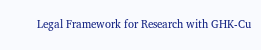Legal Framework for Research with GHK-Cu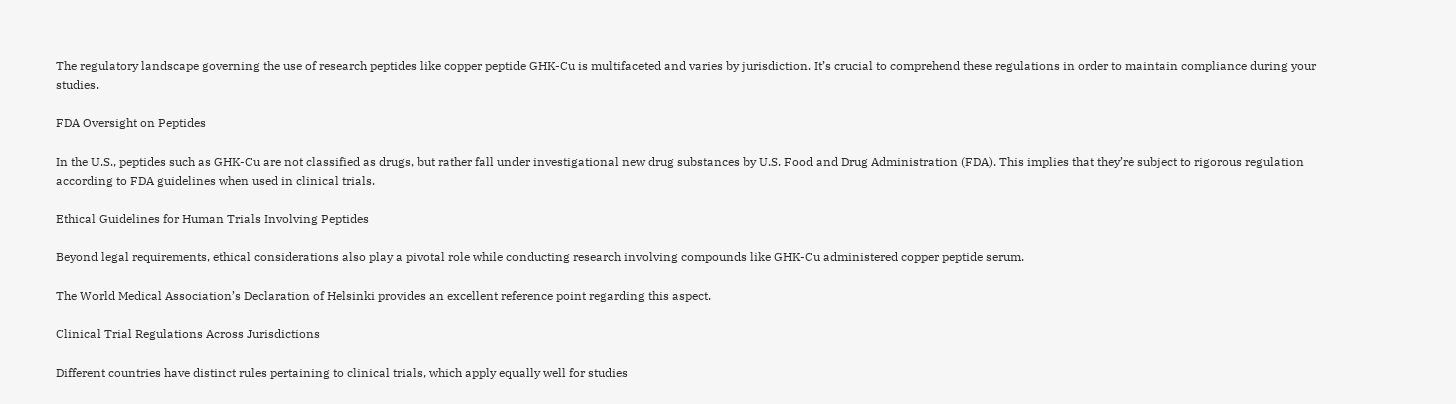The regulatory landscape governing the use of research peptides like copper peptide GHK-Cu is multifaceted and varies by jurisdiction. It’s crucial to comprehend these regulations in order to maintain compliance during your studies.

FDA Oversight on Peptides

In the U.S., peptides such as GHK-Cu are not classified as drugs, but rather fall under investigational new drug substances by U.S. Food and Drug Administration (FDA). This implies that they’re subject to rigorous regulation according to FDA guidelines when used in clinical trials.

Ethical Guidelines for Human Trials Involving Peptides

Beyond legal requirements, ethical considerations also play a pivotal role while conducting research involving compounds like GHK-Cu administered copper peptide serum.

The World Medical Association’s Declaration of Helsinki provides an excellent reference point regarding this aspect.

Clinical Trial Regulations Across Jurisdictions

Different countries have distinct rules pertaining to clinical trials, which apply equally well for studies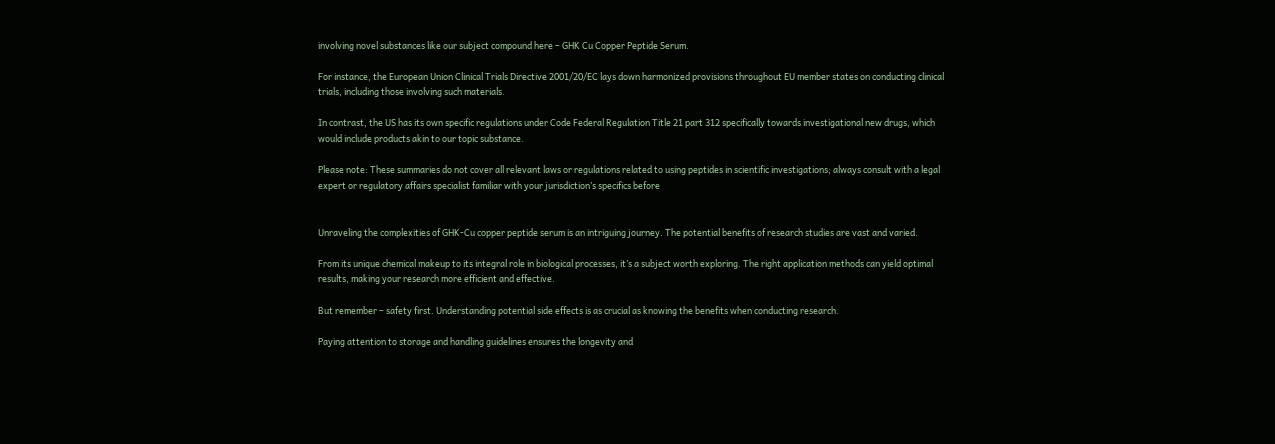involving novel substances like our subject compound here – GHK Cu Copper Peptide Serum.

For instance, the European Union Clinical Trials Directive 2001/20/EC lays down harmonized provisions throughout EU member states on conducting clinical trials, including those involving such materials.

In contrast, the US has its own specific regulations under Code Federal Regulation Title 21 part 312 specifically towards investigational new drugs, which would include products akin to our topic substance.

Please note: These summaries do not cover all relevant laws or regulations related to using peptides in scientific investigations; always consult with a legal expert or regulatory affairs specialist familiar with your jurisdiction’s specifics before


Unraveling the complexities of GHK-Cu copper peptide serum is an intriguing journey. The potential benefits of research studies are vast and varied.

From its unique chemical makeup to its integral role in biological processes, it’s a subject worth exploring. The right application methods can yield optimal results, making your research more efficient and effective.

But remember – safety first. Understanding potential side effects is as crucial as knowing the benefits when conducting research.

Paying attention to storage and handling guidelines ensures the longevity and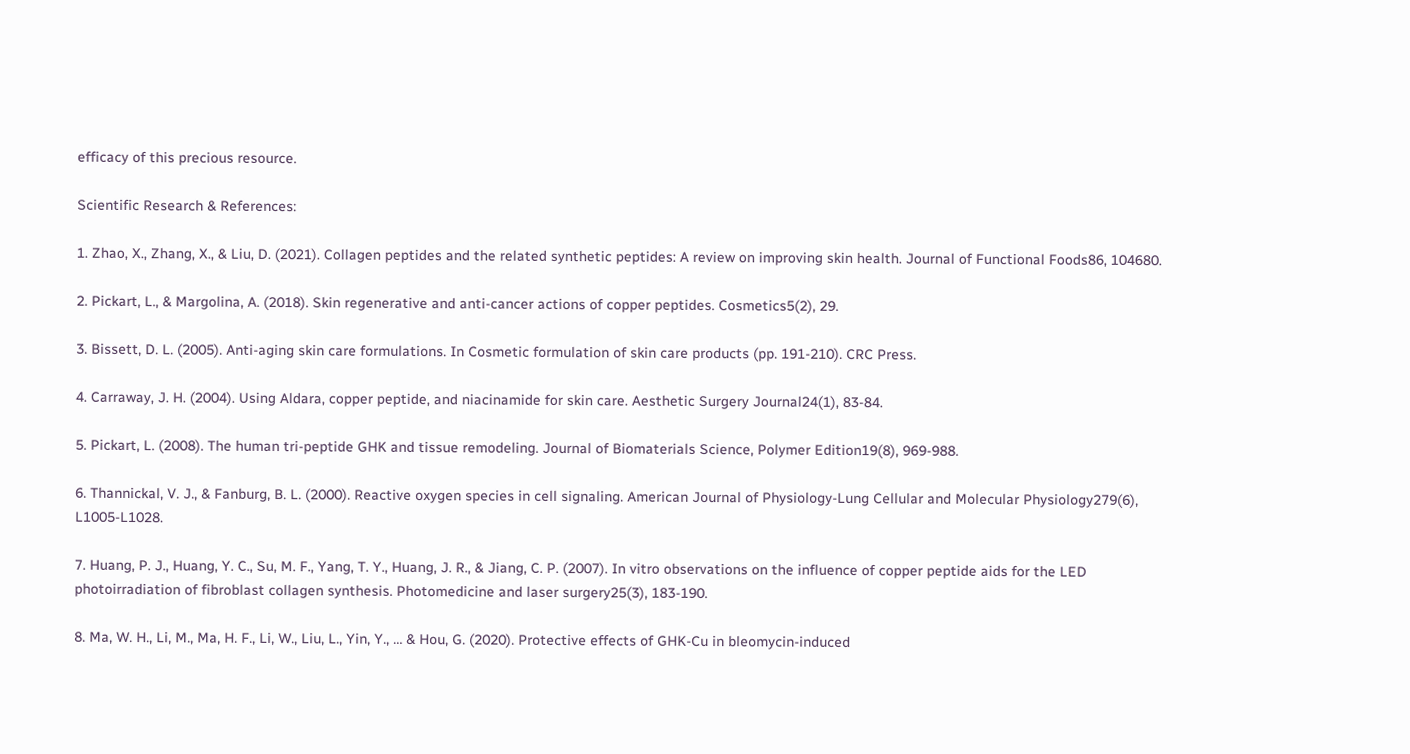efficacy of this precious resource.

Scientific Research & References:

1. Zhao, X., Zhang, X., & Liu, D. (2021). Collagen peptides and the related synthetic peptides: A review on improving skin health. Journal of Functional Foods86, 104680.

2. Pickart, L., & Margolina, A. (2018). Skin regenerative and anti-cancer actions of copper peptides. Cosmetics5(2), 29.

3. Bissett, D. L. (2005). Anti-aging skin care formulations. In Cosmetic formulation of skin care products (pp. 191-210). CRC Press.

4. Carraway, J. H. (2004). Using Aldara, copper peptide, and niacinamide for skin care. Aesthetic Surgery Journal24(1), 83-84.

5. Pickart, L. (2008). The human tri-peptide GHK and tissue remodeling. Journal of Biomaterials Science, Polymer Edition19(8), 969-988.

6. Thannickal, V. J., & Fanburg, B. L. (2000). Reactive oxygen species in cell signaling. American Journal of Physiology-Lung Cellular and Molecular Physiology279(6), L1005-L1028.

7. Huang, P. J., Huang, Y. C., Su, M. F., Yang, T. Y., Huang, J. R., & Jiang, C. P. (2007). In vitro observations on the influence of copper peptide aids for the LED photoirradiation of fibroblast collagen synthesis. Photomedicine and laser surgery25(3), 183-190.

8. Ma, W. H., Li, M., Ma, H. F., Li, W., Liu, L., Yin, Y., … & Hou, G. (2020). Protective effects of GHK-Cu in bleomycin-induced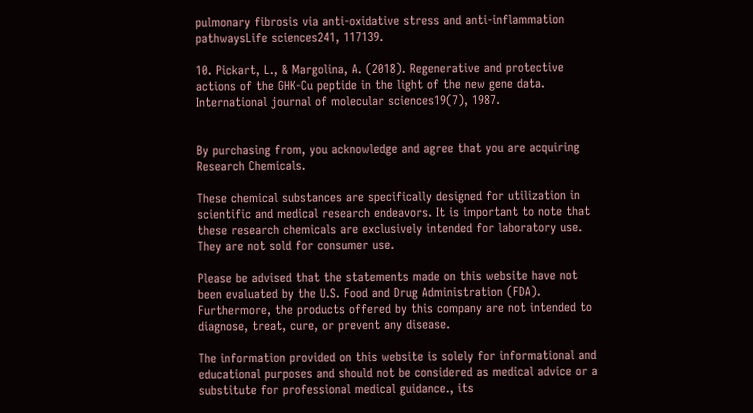pulmonary fibrosis via anti-oxidative stress and anti-inflammation pathwaysLife sciences241, 117139.

10. Pickart, L., & Margolina, A. (2018). Regenerative and protective actions of the GHK-Cu peptide in the light of the new gene data. International journal of molecular sciences19(7), 1987.


By purchasing from, you acknowledge and agree that you are acquiring Research Chemicals.

These chemical substances are specifically designed for utilization in scientific and medical research endeavors. It is important to note that these research chemicals are exclusively intended for laboratory use. They are not sold for consumer use.

Please be advised that the statements made on this website have not been evaluated by the U.S. Food and Drug Administration (FDA). Furthermore, the products offered by this company are not intended to diagnose, treat, cure, or prevent any disease.

The information provided on this website is solely for informational and educational purposes and should not be considered as medical advice or a substitute for professional medical guidance., its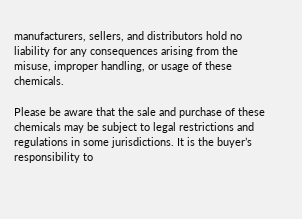manufacturers, sellers, and distributors hold no liability for any consequences arising from the misuse, improper handling, or usage of these chemicals.

Please be aware that the sale and purchase of these chemicals may be subject to legal restrictions and regulations in some jurisdictions. It is the buyer’s responsibility to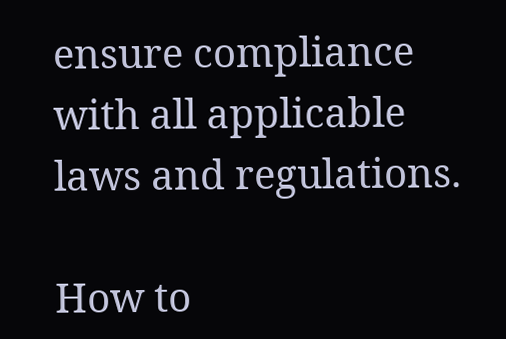ensure compliance with all applicable laws and regulations.

How to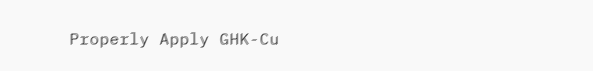Properly Apply GHK-Cu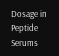Dosage in Peptide Serums